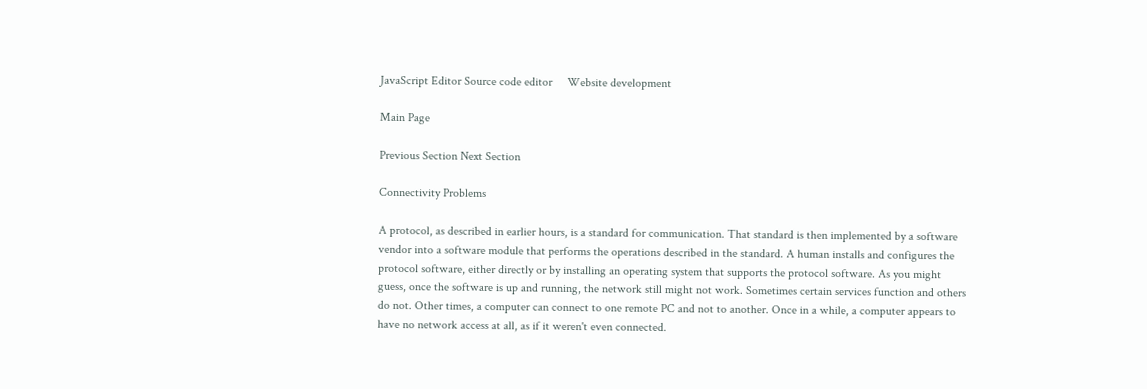JavaScript Editor Source code editor     Website development

Main Page

Previous Section Next Section

Connectivity Problems

A protocol, as described in earlier hours, is a standard for communication. That standard is then implemented by a software vendor into a software module that performs the operations described in the standard. A human installs and configures the protocol software, either directly or by installing an operating system that supports the protocol software. As you might guess, once the software is up and running, the network still might not work. Sometimes certain services function and others do not. Other times, a computer can connect to one remote PC and not to another. Once in a while, a computer appears to have no network access at all, as if it weren't even connected.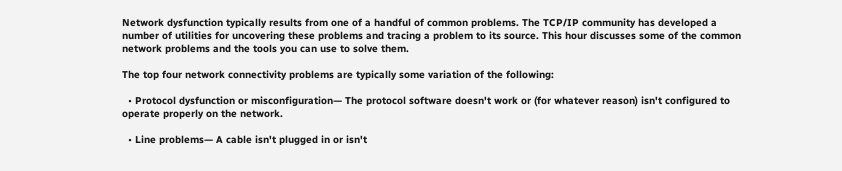Network dysfunction typically results from one of a handful of common problems. The TCP/IP community has developed a number of utilities for uncovering these problems and tracing a problem to its source. This hour discusses some of the common network problems and the tools you can use to solve them.

The top four network connectivity problems are typically some variation of the following:

  • Protocol dysfunction or misconfiguration— The protocol software doesn't work or (for whatever reason) isn't configured to operate properly on the network.

  • Line problems— A cable isn't plugged in or isn't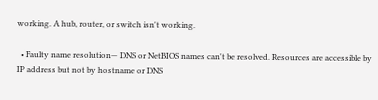working. A hub, router, or switch isn't working.

  • Faulty name resolution— DNS or NetBIOS names can't be resolved. Resources are accessible by IP address but not by hostname or DNS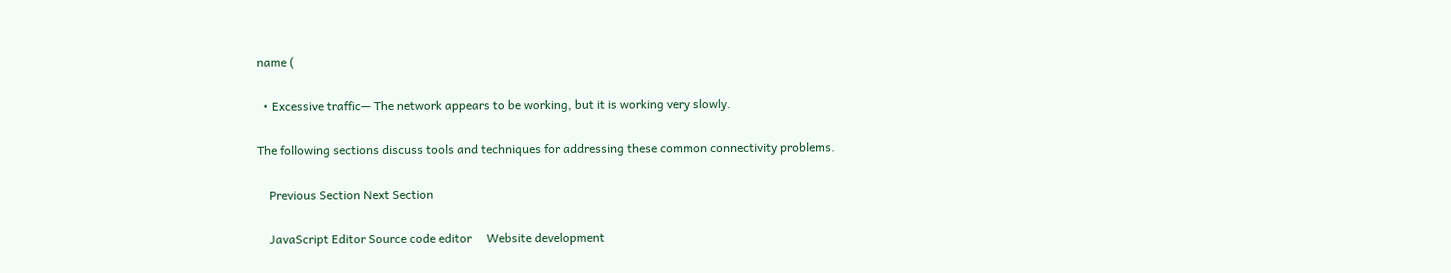name (

  • Excessive traffic— The network appears to be working, but it is working very slowly.

The following sections discuss tools and techniques for addressing these common connectivity problems.

    Previous Section Next Section

    JavaScript Editor Source code editor     Website development